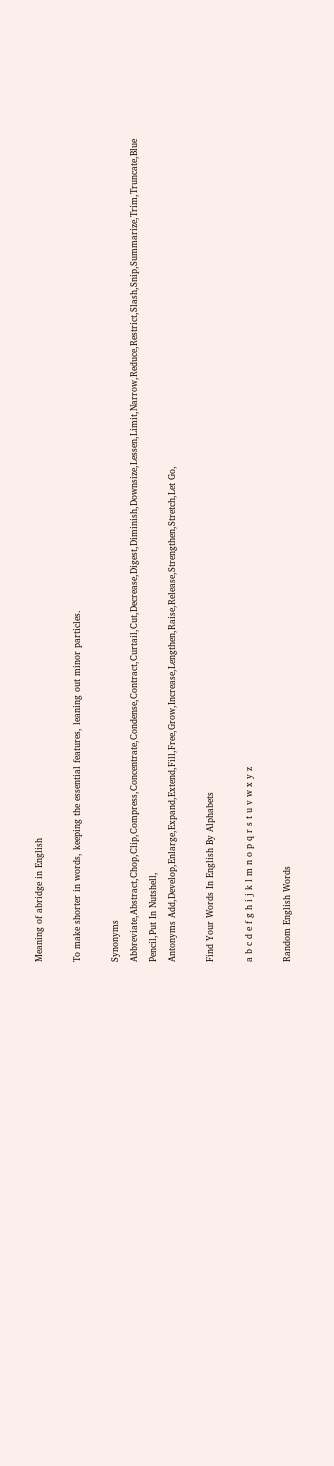Meaning of abridge in English

To make shorter in words, keeping the essential features, leaning out minor particles.

Synonyms Abbreviate,Abstract,Chop,Clip,Compress,Concentrate,Condense,Contract,Curtail,Cut,Decrease,Digest,Diminish,Downsize,Lessen,Limit,Narrow,Reduce,Restrict,Slash,Snip,Summarize,Trim,Truncate,Blue Pencil,Put In Nutshell,
Antonyms Add,Develop,Enlarge,Expand,Extend,Fill,Free,Grow,Increase,Lengthen,Raise,Release,Strengthen,Stretch,Let Go,

Find Your Words In English By Alphabets

a b c d e f g h i j k l m n o p q r s t u v w x y z

Random English Words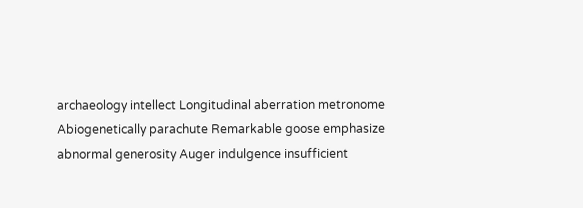archaeology intellect Longitudinal aberration metronome Abiogenetically parachute Remarkable goose emphasize abnormal generosity Auger indulgence insufficient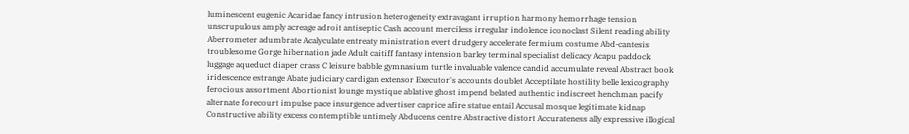luminescent eugenic Acaridae fancy intrusion heterogeneity extravagant irruption harmony hemorrhage tension unscrupulous amply acreage adroit antiseptic Cash account merciless irregular indolence iconoclast Silent reading ability Aberrometer adumbrate Acalyculate entreaty ministration evert drudgery accelerate fermium costume Abd-cantesis troublesome Gorge hibernation jade Adult caitiff fantasy intension barley terminal specialist delicacy Acapu paddock luggage aqueduct diaper crass C leisure babble gymnasium turtle invaluable valence candid accumulate reveal Abstract book iridescence estrange Abate judiciary cardigan extensor Executor's accounts doublet Acceptilate hostility belle lexicography ferocious assortment Abortionist lounge mystique ablative ghost impend belated authentic indiscreet henchman pacify alternate forecourt impulse pace insurgence advertiser caprice afire statue entail Accusal mosque legitimate kidnap Constructive ability excess contemptible untimely Abducens centre Abstractive distort Accurateness ally expressive illogical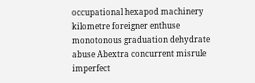occupational hexapod machinery kilometre foreigner enthuse monotonous graduation dehydrate abuse Abextra concurrent misrule imperfect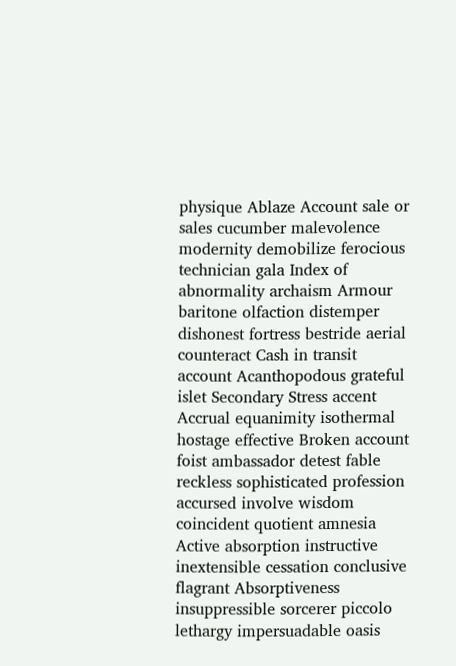physique Ablaze Account sale or sales cucumber malevolence modernity demobilize ferocious technician gala Index of abnormality archaism Armour baritone olfaction distemper dishonest fortress bestride aerial counteract Cash in transit account Acanthopodous grateful islet Secondary Stress accent Accrual equanimity isothermal hostage effective Broken account foist ambassador detest fable reckless sophisticated profession accursed involve wisdom coincident quotient amnesia Active absorption instructive inextensible cessation conclusive flagrant Absorptiveness insuppressible sorcerer piccolo lethargy impersuadable oasis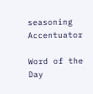seasoning Accentuator

Word of the Day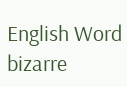English Word bizarre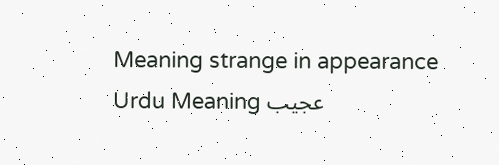Meaning strange in appearance
Urdu Meaning عجیب